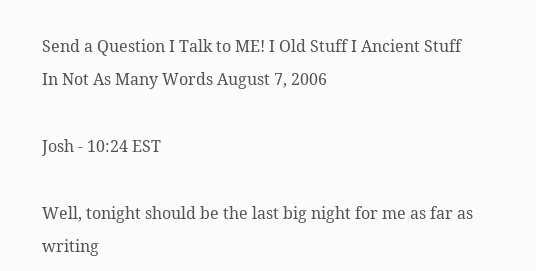Send a Question I Talk to ME! I Old Stuff I Ancient Stuff
In Not As Many Words August 7, 2006

Josh - 10:24 EST

Well, tonight should be the last big night for me as far as writing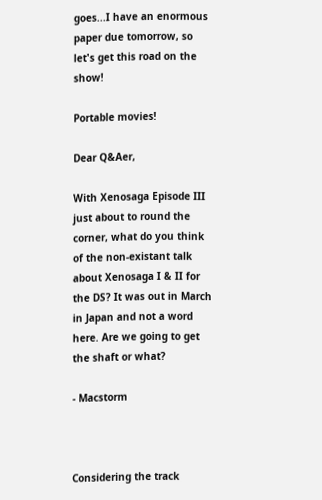goes...I have an enormous paper due tomorrow, so let's get this road on the show!

Portable movies!

Dear Q&Aer,

With Xenosaga Episode III just about to round the corner, what do you think of the non-existant talk about Xenosaga I & II for the DS? It was out in March in Japan and not a word here. Are we going to get the shaft or what?

- Macstorm



Considering the track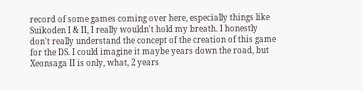record of some games coming over here, especially things like Suikoden I & II, I really wouldn't hold my breath. I honestly don't really understand the concept of the creation of this game for the DS. I could imagine it maybe years down the road, but Xeonsaga II is only, what, 2 years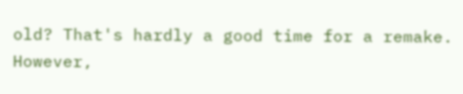old? That's hardly a good time for a remake. However,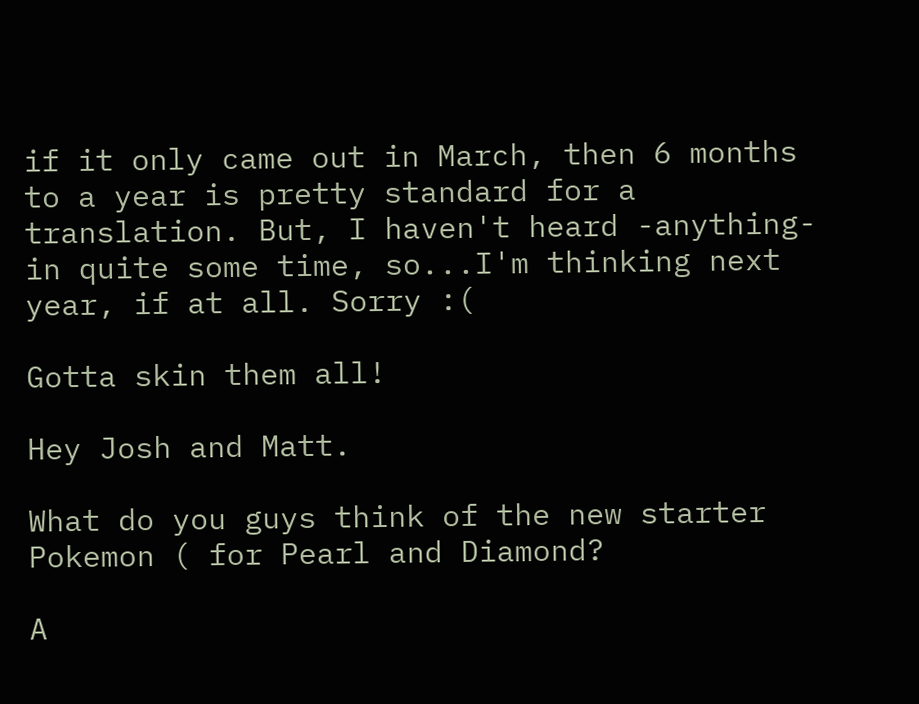if it only came out in March, then 6 months to a year is pretty standard for a translation. But, I haven't heard -anything- in quite some time, so...I'm thinking next year, if at all. Sorry :(

Gotta skin them all!

Hey Josh and Matt.

What do you guys think of the new starter Pokemon ( for Pearl and Diamond?

A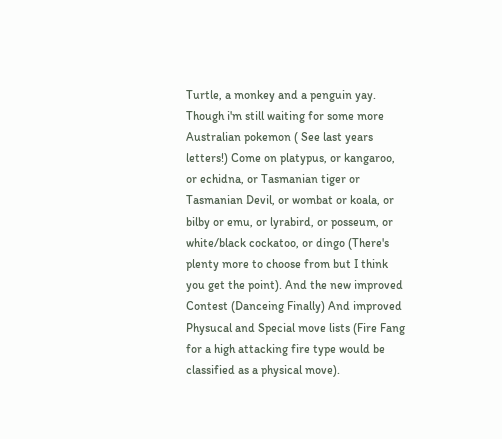Turtle, a monkey and a penguin yay. Though i'm still waiting for some more Australian pokemon ( See last years letters!) Come on platypus, or kangaroo, or echidna, or Tasmanian tiger or Tasmanian Devil, or wombat or koala, or bilby or emu, or lyrabird, or posseum, or white/black cockatoo, or dingo (There's plenty more to choose from but I think you get the point). And the new improved Contest (Danceing Finally) And improved Physucal and Special move lists (Fire Fang for a high attacking fire type would be classified as a physical move).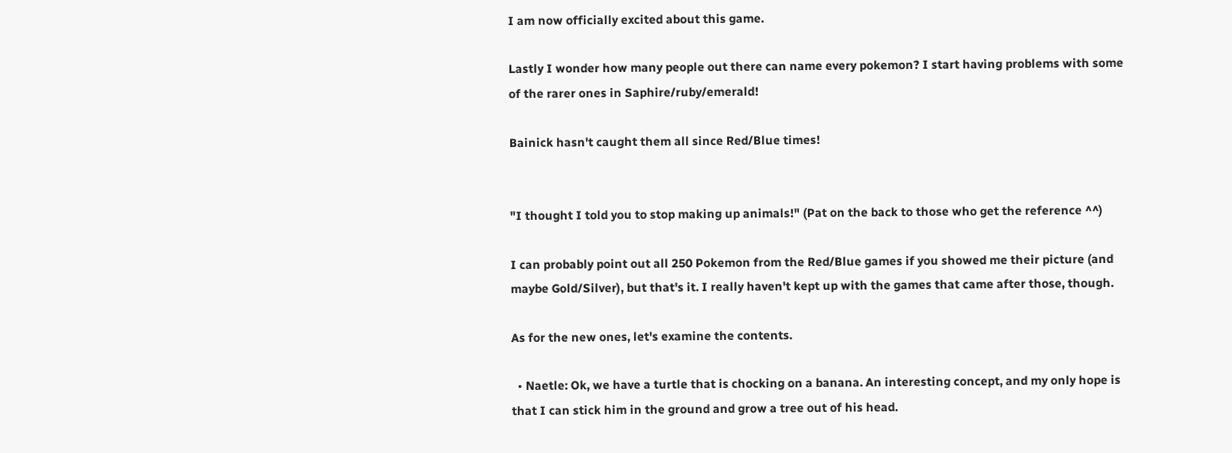I am now officially excited about this game.

Lastly I wonder how many people out there can name every pokemon? I start having problems with some of the rarer ones in Saphire/ruby/emerald!

Bainick hasn't caught them all since Red/Blue times!


"I thought I told you to stop making up animals!" (Pat on the back to those who get the reference ^^)

I can probably point out all 250 Pokemon from the Red/Blue games if you showed me their picture (and maybe Gold/Silver), but that's it. I really haven't kept up with the games that came after those, though.

As for the new ones, let's examine the contents.

  • Naetle: Ok, we have a turtle that is chocking on a banana. An interesting concept, and my only hope is that I can stick him in the ground and grow a tree out of his head.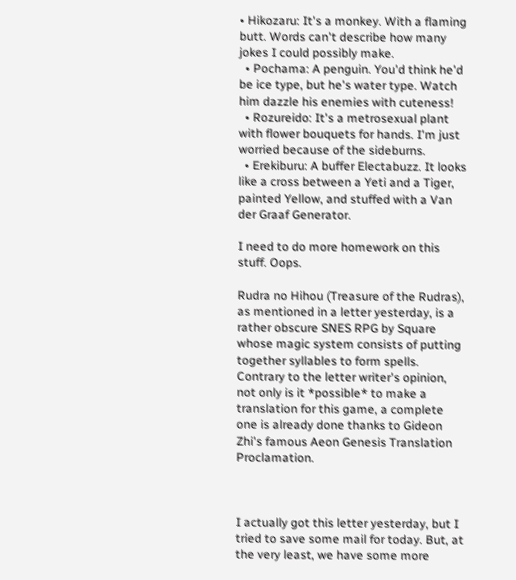• Hikozaru: It's a monkey. With a flaming butt. Words can't describe how many jokes I could possibly make.
  • Pochama: A penguin. You'd think he'd be ice type, but he's water type. Watch him dazzle his enemies with cuteness!
  • Rozureido: It's a metrosexual plant with flower bouquets for hands. I'm just worried because of the sideburns.
  • Erekiburu: A buffer Electabuzz. It looks like a cross between a Yeti and a Tiger, painted Yellow, and stuffed with a Van der Graaf Generator.

I need to do more homework on this stuff. Oops.

Rudra no Hihou (Treasure of the Rudras), as mentioned in a letter yesterday, is a rather obscure SNES RPG by Square whose magic system consists of putting together syllables to form spells. Contrary to the letter writer's opinion, not only is it *possible* to make a translation for this game, a complete one is already done thanks to Gideon Zhi's famous Aeon Genesis Translation Proclamation.



I actually got this letter yesterday, but I tried to save some mail for today. But, at the very least, we have some more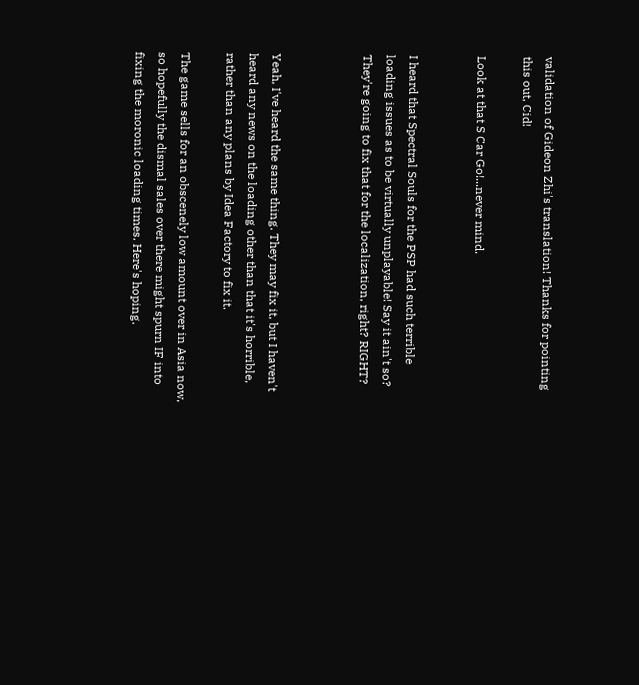validation of Gideon Zhi's translation! Thanks for pointing this out, Cid!

Look at that S Car Go!...never mind.


I heard that Spectral Souls for the PSP had such terrible loading issues as to be virtually unplayable! Say it ain't so? They're going to fix that for the localization, right? RIGHT?



Yeah, I've heard the same thing. They may fix it, but I haven't heard any news on the loading other than that it's horrible, rather than any plans by Idea Factory to fix it.

The game sells for an obscenely low amount over in Asia now, so hopefully the dismal sales over there might spurn IF into fixing the moronic loading times. Here's hoping.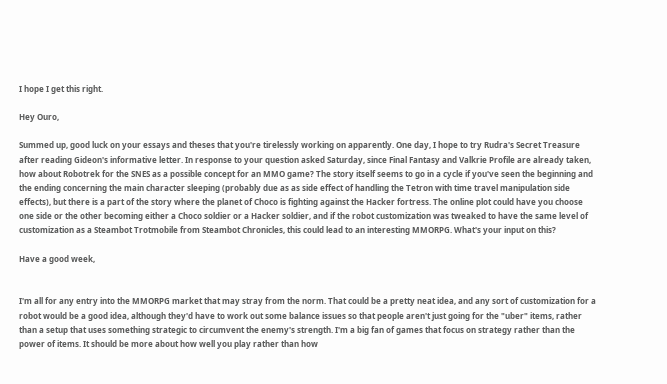I hope I get this right.

Hey Ouro,

Summed up, good luck on your essays and theses that you're tirelessly working on apparently. One day, I hope to try Rudra's Secret Treasure after reading Gideon's informative letter. In response to your question asked Saturday, since Final Fantasy and Valkrie Profile are already taken, how about Robotrek for the SNES as a possible concept for an MMO game? The story itself seems to go in a cycle if you've seen the beginning and the ending concerning the main character sleeping (probably due as as side effect of handling the Tetron with time travel manipulation side effects), but there is a part of the story where the planet of Choco is fighting against the Hacker fortress. The online plot could have you choose one side or the other becoming either a Choco soldier or a Hacker soldier, and if the robot customization was tweaked to have the same level of customization as a Steambot Trotmobile from Steambot Chronicles, this could lead to an interesting MMORPG. What's your input on this?

Have a good week,


I'm all for any entry into the MMORPG market that may stray from the norm. That could be a pretty neat idea, and any sort of customization for a robot would be a good idea, although they'd have to work out some balance issues so that people aren't just going for the "uber" items, rather than a setup that uses something strategic to circumvent the enemy's strength. I'm a big fan of games that focus on strategy rather than the power of items. It should be more about how well you play rather than how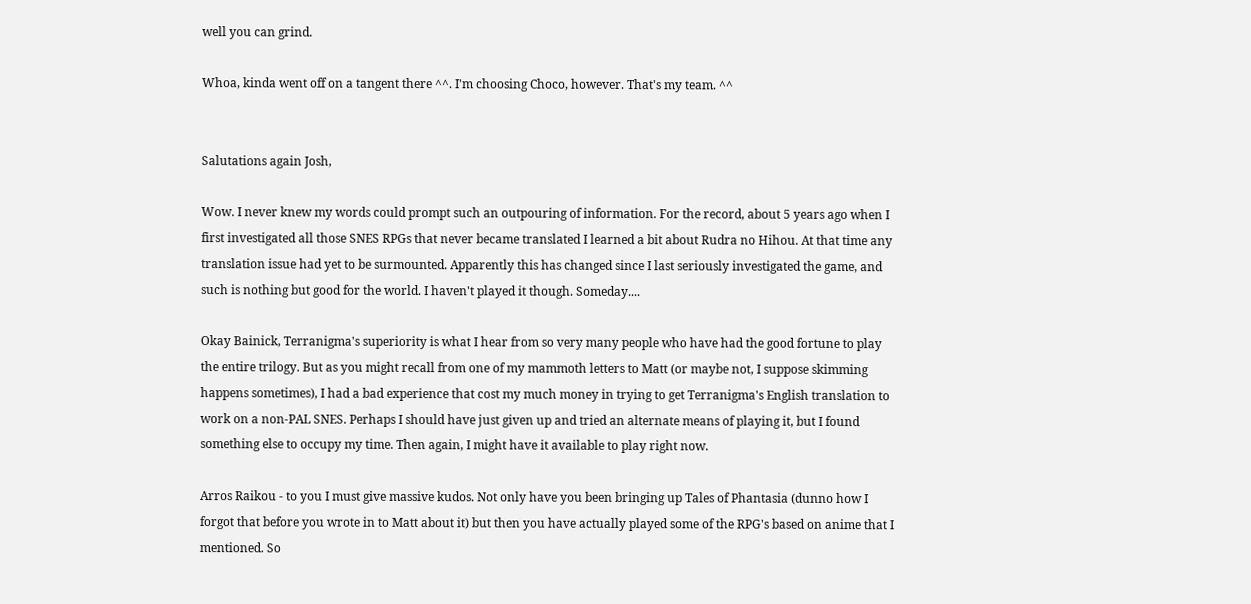well you can grind.

Whoa, kinda went off on a tangent there ^^. I'm choosing Choco, however. That's my team. ^^


Salutations again Josh,

Wow. I never knew my words could prompt such an outpouring of information. For the record, about 5 years ago when I first investigated all those SNES RPGs that never became translated I learned a bit about Rudra no Hihou. At that time any translation issue had yet to be surmounted. Apparently this has changed since I last seriously investigated the game, and such is nothing but good for the world. I haven't played it though. Someday....

Okay Bainick, Terranigma's superiority is what I hear from so very many people who have had the good fortune to play the entire trilogy. But as you might recall from one of my mammoth letters to Matt (or maybe not, I suppose skimming happens sometimes), I had a bad experience that cost my much money in trying to get Terranigma's English translation to work on a non-PAL SNES. Perhaps I should have just given up and tried an alternate means of playing it, but I found something else to occupy my time. Then again, I might have it available to play right now.

Arros Raikou - to you I must give massive kudos. Not only have you been bringing up Tales of Phantasia (dunno how I forgot that before you wrote in to Matt about it) but then you have actually played some of the RPG's based on anime that I mentioned. So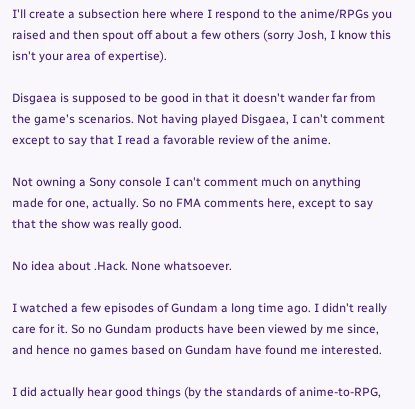I'll create a subsection here where I respond to the anime/RPGs you raised and then spout off about a few others (sorry Josh, I know this isn't your area of expertise).

Disgaea is supposed to be good in that it doesn't wander far from the game's scenarios. Not having played Disgaea, I can't comment except to say that I read a favorable review of the anime.

Not owning a Sony console I can't comment much on anything made for one, actually. So no FMA comments here, except to say that the show was really good.

No idea about .Hack. None whatsoever.

I watched a few episodes of Gundam a long time ago. I didn't really care for it. So no Gundam products have been viewed by me since, and hence no games based on Gundam have found me interested.

I did actually hear good things (by the standards of anime-to-RPG,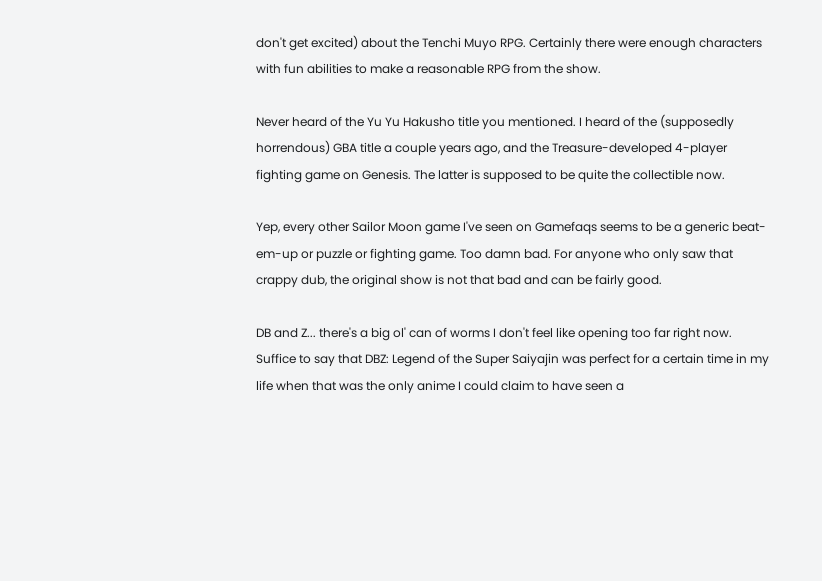don't get excited) about the Tenchi Muyo RPG. Certainly there were enough characters with fun abilities to make a reasonable RPG from the show.

Never heard of the Yu Yu Hakusho title you mentioned. I heard of the (supposedly horrendous) GBA title a couple years ago, and the Treasure-developed 4-player fighting game on Genesis. The latter is supposed to be quite the collectible now.

Yep, every other Sailor Moon game I've seen on Gamefaqs seems to be a generic beat-em-up or puzzle or fighting game. Too damn bad. For anyone who only saw that crappy dub, the original show is not that bad and can be fairly good.

DB and Z... there's a big ol' can of worms I don't feel like opening too far right now. Suffice to say that DBZ: Legend of the Super Saiyajin was perfect for a certain time in my life when that was the only anime I could claim to have seen a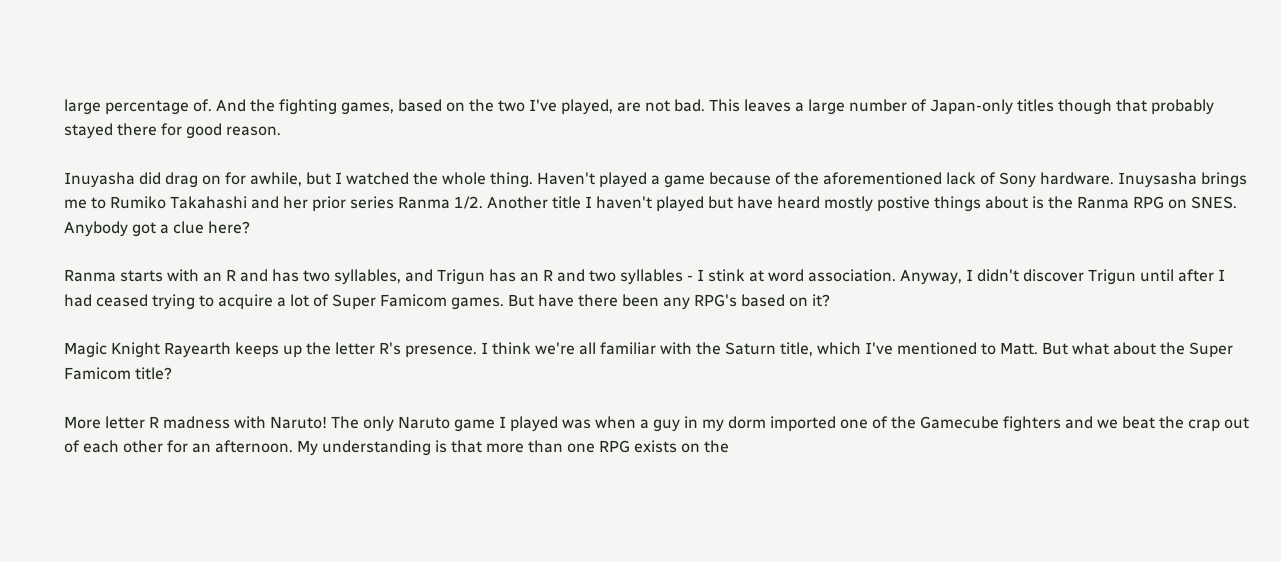large percentage of. And the fighting games, based on the two I've played, are not bad. This leaves a large number of Japan-only titles though that probably stayed there for good reason.

Inuyasha did drag on for awhile, but I watched the whole thing. Haven't played a game because of the aforementioned lack of Sony hardware. Inuysasha brings me to Rumiko Takahashi and her prior series Ranma 1/2. Another title I haven't played but have heard mostly postive things about is the Ranma RPG on SNES. Anybody got a clue here?

Ranma starts with an R and has two syllables, and Trigun has an R and two syllables - I stink at word association. Anyway, I didn't discover Trigun until after I had ceased trying to acquire a lot of Super Famicom games. But have there been any RPG's based on it?

Magic Knight Rayearth keeps up the letter R's presence. I think we're all familiar with the Saturn title, which I've mentioned to Matt. But what about the Super Famicom title?

More letter R madness with Naruto! The only Naruto game I played was when a guy in my dorm imported one of the Gamecube fighters and we beat the crap out of each other for an afternoon. My understanding is that more than one RPG exists on the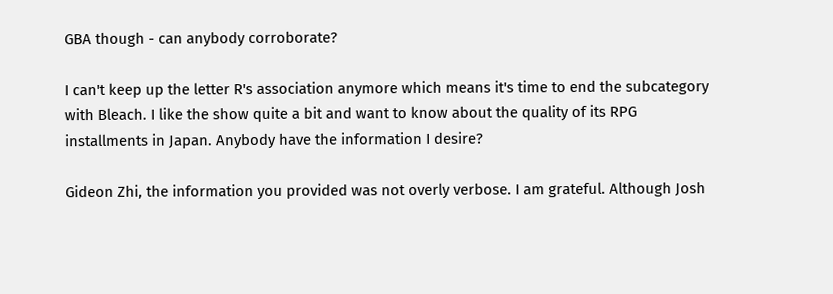GBA though - can anybody corroborate?

I can't keep up the letter R's association anymore which means it's time to end the subcategory with Bleach. I like the show quite a bit and want to know about the quality of its RPG installments in Japan. Anybody have the information I desire?

Gideon Zhi, the information you provided was not overly verbose. I am grateful. Although Josh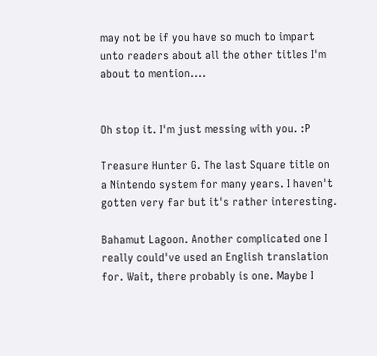may not be if you have so much to impart unto readers about all the other titles I'm about to mention....


Oh stop it. I'm just messing with you. :P

Treasure Hunter G. The last Square title on a Nintendo system for many years. I haven't gotten very far but it's rather interesting.

Bahamut Lagoon. Another complicated one I really could've used an English translation for. Wait, there probably is one. Maybe I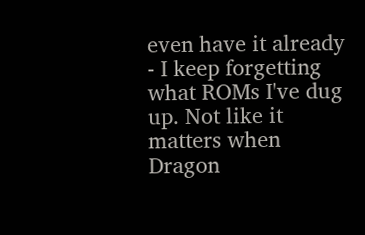even have it already - I keep forgetting what ROMs I've dug up. Not like it matters when Dragon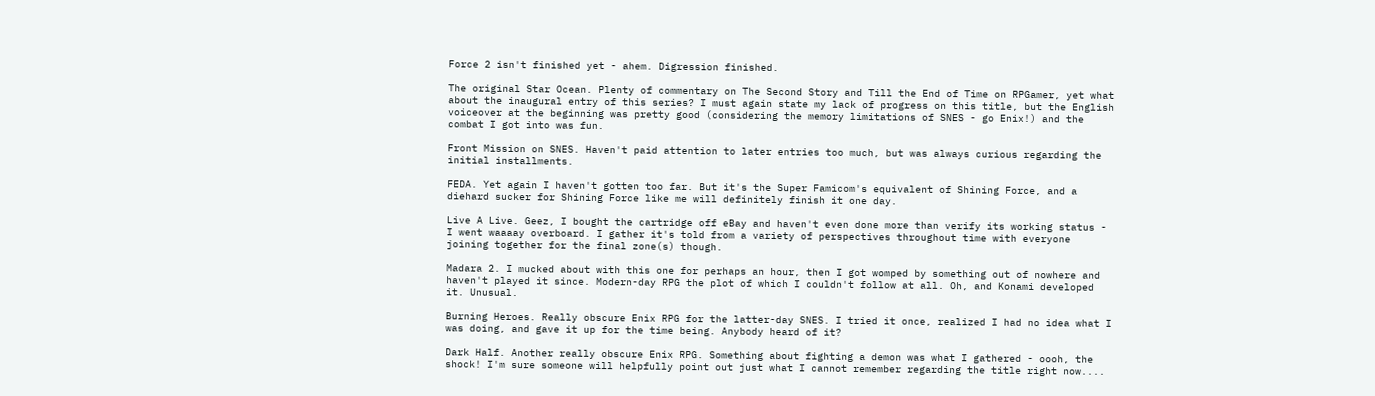Force 2 isn't finished yet - ahem. Digression finished.

The original Star Ocean. Plenty of commentary on The Second Story and Till the End of Time on RPGamer, yet what about the inaugural entry of this series? I must again state my lack of progress on this title, but the English voiceover at the beginning was pretty good (considering the memory limitations of SNES - go Enix!) and the combat I got into was fun.

Front Mission on SNES. Haven't paid attention to later entries too much, but was always curious regarding the initial installments.

FEDA. Yet again I haven't gotten too far. But it's the Super Famicom's equivalent of Shining Force, and a diehard sucker for Shining Force like me will definitely finish it one day.

Live A Live. Geez, I bought the cartridge off eBay and haven't even done more than verify its working status - I went waaaay overboard. I gather it's told from a variety of perspectives throughout time with everyone joining together for the final zone(s) though.

Madara 2. I mucked about with this one for perhaps an hour, then I got womped by something out of nowhere and haven't played it since. Modern-day RPG the plot of which I couldn't follow at all. Oh, and Konami developed it. Unusual.

Burning Heroes. Really obscure Enix RPG for the latter-day SNES. I tried it once, realized I had no idea what I was doing, and gave it up for the time being. Anybody heard of it?

Dark Half. Another really obscure Enix RPG. Something about fighting a demon was what I gathered - oooh, the shock! I'm sure someone will helpfully point out just what I cannot remember regarding the title right now....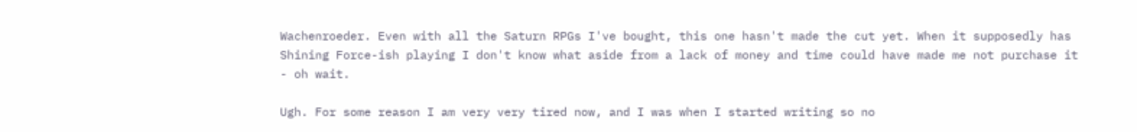Wachenroeder. Even with all the Saturn RPGs I've bought, this one hasn't made the cut yet. When it supposedly has Shining Force-ish playing I don't know what aside from a lack of money and time could have made me not purchase it - oh wait.

Ugh. For some reason I am very very tired now, and I was when I started writing so no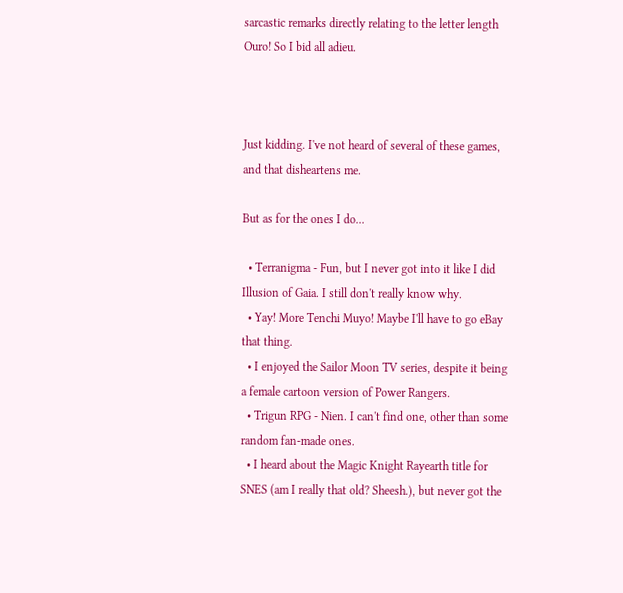sarcastic remarks directly relating to the letter length Ouro! So I bid all adieu.



Just kidding. I've not heard of several of these games, and that disheartens me.

But as for the ones I do...

  • Terranigma - Fun, but I never got into it like I did Illusion of Gaia. I still don't really know why.
  • Yay! More Tenchi Muyo! Maybe I'll have to go eBay that thing.
  • I enjoyed the Sailor Moon TV series, despite it being a female cartoon version of Power Rangers.
  • Trigun RPG - Nien. I can't find one, other than some random fan-made ones.
  • I heard about the Magic Knight Rayearth title for SNES (am I really that old? Sheesh.), but never got the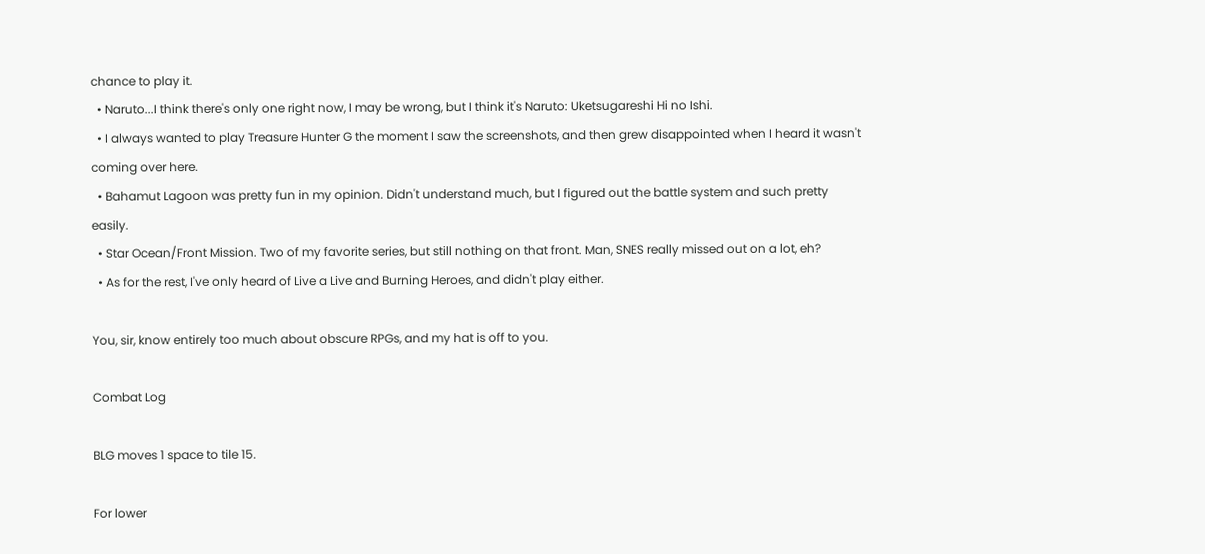chance to play it.
  • Naruto...I think there's only one right now, I may be wrong, but I think it's Naruto: Uketsugareshi Hi no Ishi.
  • I always wanted to play Treasure Hunter G the moment I saw the screenshots, and then grew disappointed when I heard it wasn't coming over here.
  • Bahamut Lagoon was pretty fun in my opinion. Didn't understand much, but I figured out the battle system and such pretty easily.
  • Star Ocean/Front Mission. Two of my favorite series, but still nothing on that front. Man, SNES really missed out on a lot, eh?
  • As for the rest, I've only heard of Live a Live and Burning Heroes, and didn't play either.

You, sir, know entirely too much about obscure RPGs, and my hat is off to you.

Combat Log

BLG moves 1 space to tile 15.

For lower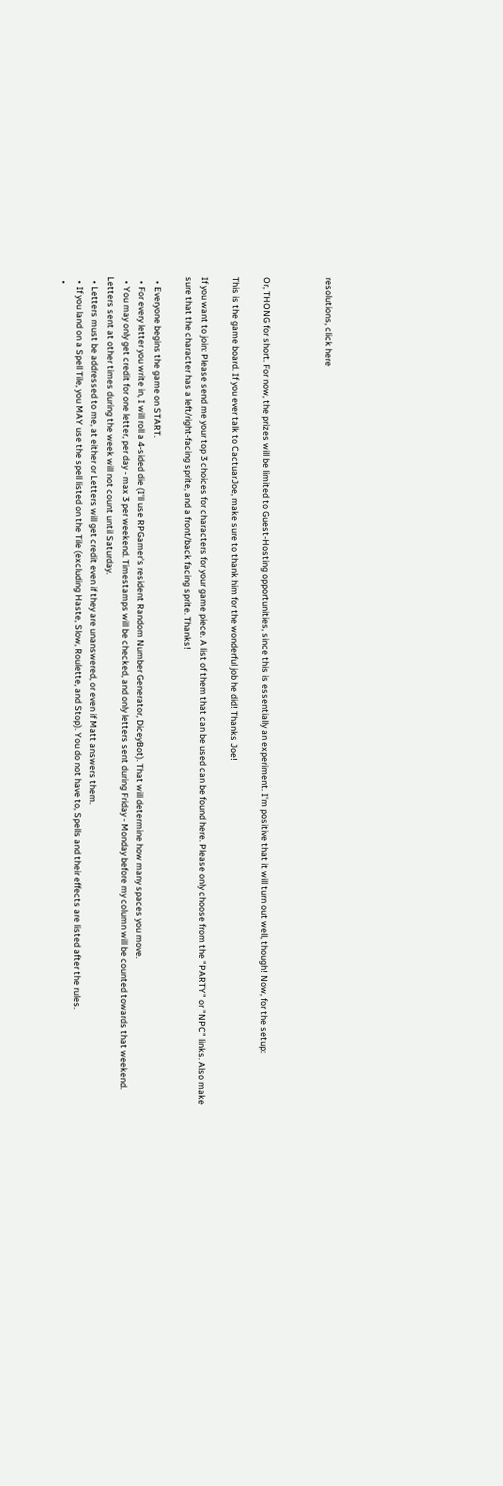resolutions, click here



Or, THONG for short. For now, the prizes will be limited to Guest-Hosting opportunities, since this is essentially an experiment. I'm positive that it will turn out well, though! Now, for the setup:

This is the game board. If you ever talk to CactuarJoe, make sure to thank him for the wonderful job he did! Thanks Joe!

If you want to join: Please send me your top 3 choices for characters for your game piece. A list of them that can be used can be found here. Please only choose from the "PARTY" or "NPC" links. Also make sure that the character has a left/right-facing sprite, and a front/back facing sprite. Thanks!

  • Everyone begins the game on START.
  • For every letter you write in, I will roll a 4-sided die (I'll use RPGamer's resident Random Number Generator, DiceyBot). That will determine how many spaces you move.
  • You may only get credit for one letter, per day - max 3 per weekend. Timestamps will be checked, and only letters sent during Friday - Monday before my column will be counted towards that weekend. Letters sent at other times during the week will not count until Saturday.
  • Letters must be addressed to me, at either or Letters will get credit even if they are unanswered, or even if Matt answers them.
  • If you land on a Spell Tile, you MAY use the spell listed on the Tile (excluding Haste, Slow, Roulette, and Stop). You do not have to, Spells and their effects are listed after the rules.
  •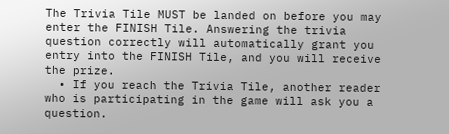The Trivia Tile MUST be landed on before you may enter the FINISH Tile. Answering the trivia question correctly will automatically grant you entry into the FINISH Tile, and you will receive the prize.
  • If you reach the Trivia Tile, another reader who is participating in the game will ask you a question.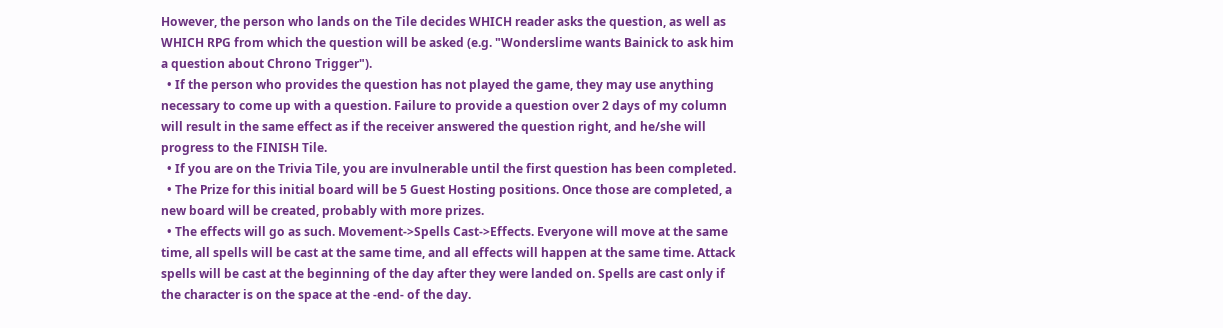However, the person who lands on the Tile decides WHICH reader asks the question, as well as WHICH RPG from which the question will be asked (e.g. "Wonderslime wants Bainick to ask him a question about Chrono Trigger").
  • If the person who provides the question has not played the game, they may use anything necessary to come up with a question. Failure to provide a question over 2 days of my column will result in the same effect as if the receiver answered the question right, and he/she will progress to the FINISH Tile.
  • If you are on the Trivia Tile, you are invulnerable until the first question has been completed.
  • The Prize for this initial board will be 5 Guest Hosting positions. Once those are completed, a new board will be created, probably with more prizes.
  • The effects will go as such. Movement->Spells Cast->Effects. Everyone will move at the same time, all spells will be cast at the same time, and all effects will happen at the same time. Attack spells will be cast at the beginning of the day after they were landed on. Spells are cast only if the character is on the space at the -end- of the day.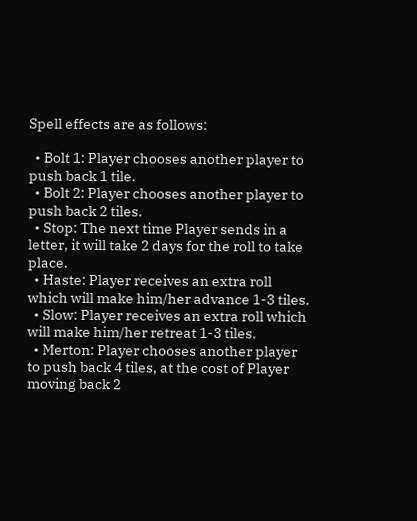Spell effects are as follows:

  • Bolt 1: Player chooses another player to push back 1 tile.
  • Bolt 2: Player chooses another player to push back 2 tiles.
  • Stop: The next time Player sends in a letter, it will take 2 days for the roll to take place.
  • Haste: Player receives an extra roll which will make him/her advance 1-3 tiles.
  • Slow: Player receives an extra roll which will make him/her retreat 1-3 tiles.
  • Merton: Player chooses another player to push back 4 tiles, at the cost of Player moving back 2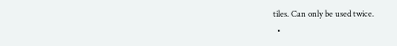tiles. Can only be used twice.
  •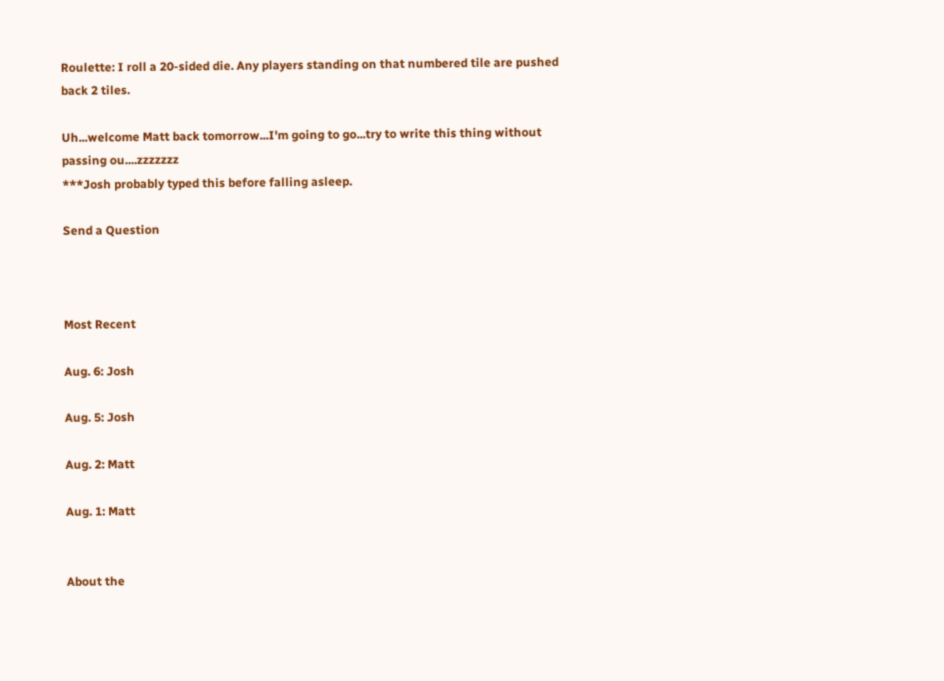Roulette: I roll a 20-sided die. Any players standing on that numbered tile are pushed back 2 tiles.

Uh...welcome Matt back tomorrow...I'm going to go...try to write this thing without passing ou....zzzzzzz
***Josh probably typed this before falling asleep.

Send a Question



Most Recent

Aug. 6: Josh

Aug. 5: Josh

Aug. 2: Matt

Aug. 1: Matt


About the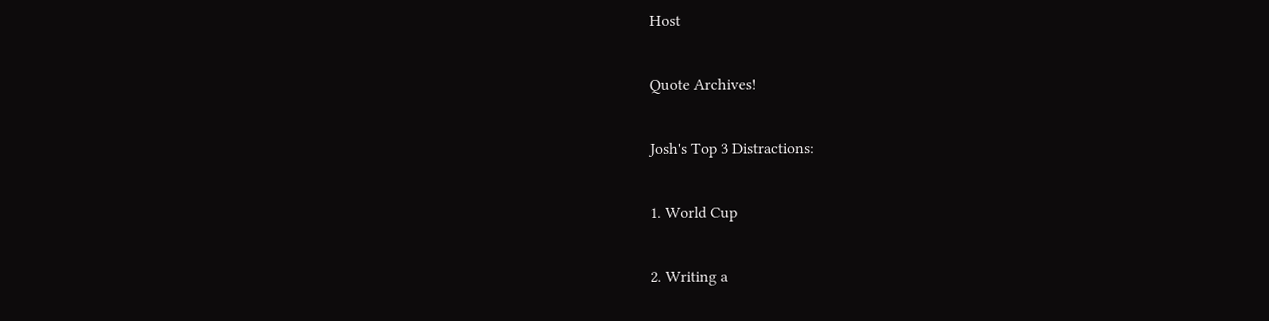Host

Quote Archives!

Josh's Top 3 Distractions:

1. World Cup

2. Writing a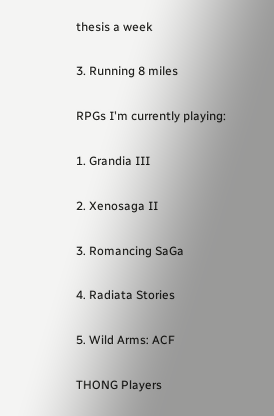thesis a week

3. Running 8 miles

RPGs I'm currently playing:

1. Grandia III

2. Xenosaga II

3. Romancing SaGa

4. Radiata Stories

5. Wild Arms: ACF

THONG Players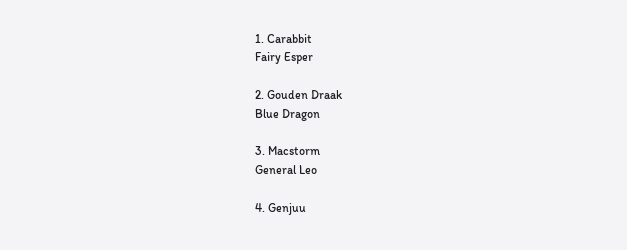1. Carabbit
Fairy Esper

2. Gouden Draak
Blue Dragon

3. Macstorm
General Leo

4. Genjuu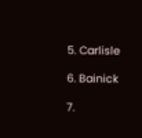5. Carlisle

6. Bainick

7.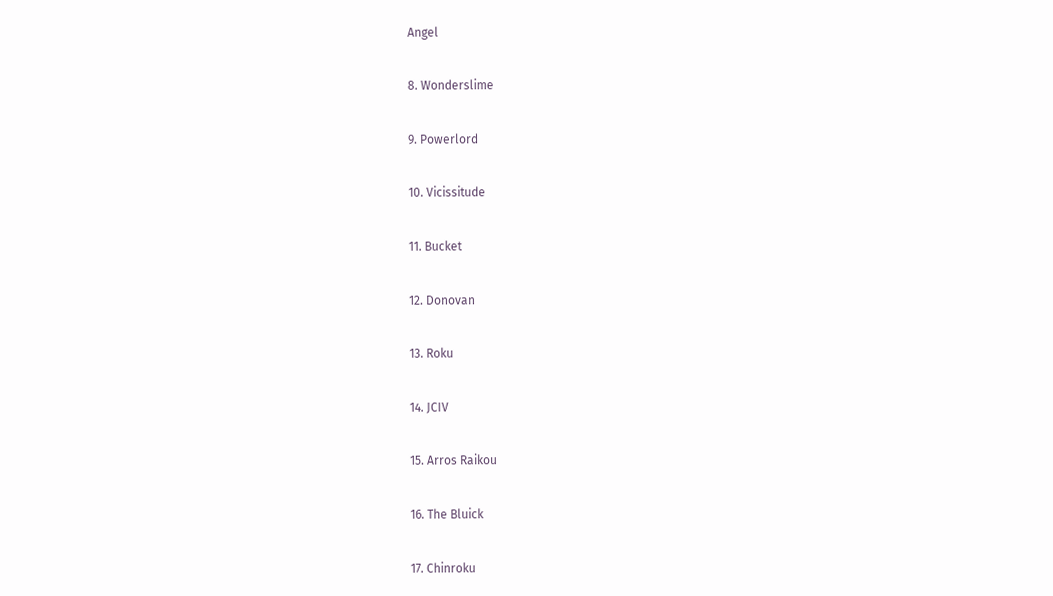Angel

8. Wonderslime

9. Powerlord

10. Vicissitude

11. Bucket

12. Donovan

13. Roku

14. JCIV

15. Arros Raikou

16. The Bluick

17. Chinroku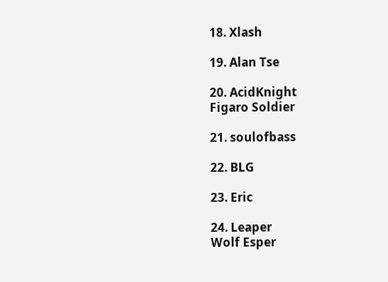18. Xlash

19. Alan Tse

20. AcidKnight
Figaro Soldier

21. soulofbass

22. BLG

23. Eric

24. Leaper
Wolf Esper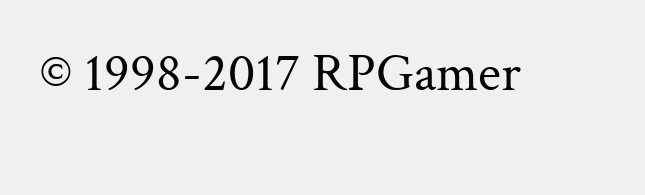© 1998-2017 RPGamer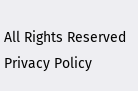All Rights Reserved
Privacy Policy